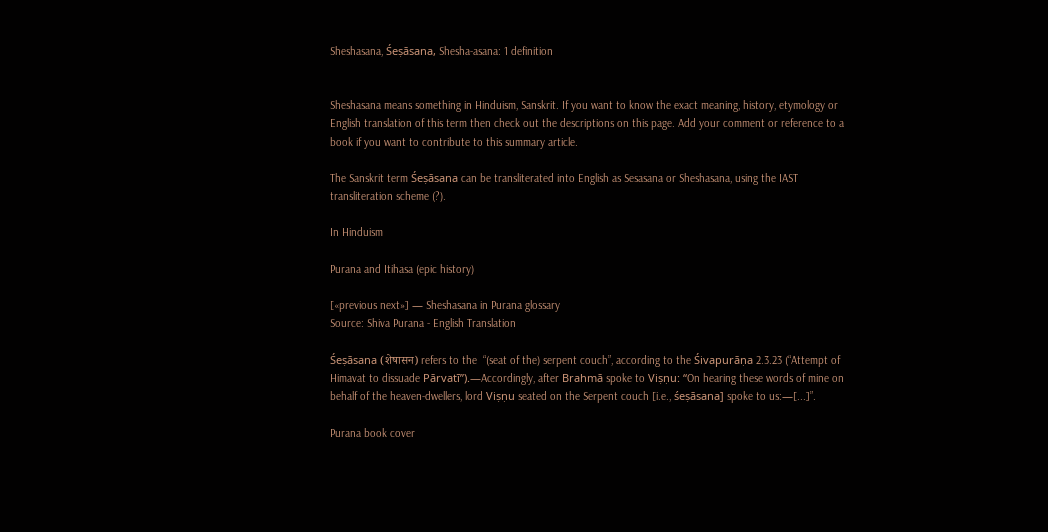Sheshasana, Śeṣāsana, Shesha-asana: 1 definition


Sheshasana means something in Hinduism, Sanskrit. If you want to know the exact meaning, history, etymology or English translation of this term then check out the descriptions on this page. Add your comment or reference to a book if you want to contribute to this summary article.

The Sanskrit term Śeṣāsana can be transliterated into English as Sesasana or Sheshasana, using the IAST transliteration scheme (?).

In Hinduism

Purana and Itihasa (epic history)

[«previous next»] — Sheshasana in Purana glossary
Source: Shiva Purana - English Translation

Śeṣāsana (शेषासन) refers to the  “(seat of the) serpent couch”, according to the Śivapurāṇa 2.3.23 (“Attempt of Himavat to dissuade Pārvatī”).—Accordingly, after Brahmā spoke to Viṣṇu: “On hearing these words of mine on behalf of the heaven-dwellers, lord Viṣṇu seated on the Serpent couch [i.e., śeṣāsana] spoke to us:—[...]”.

Purana book cover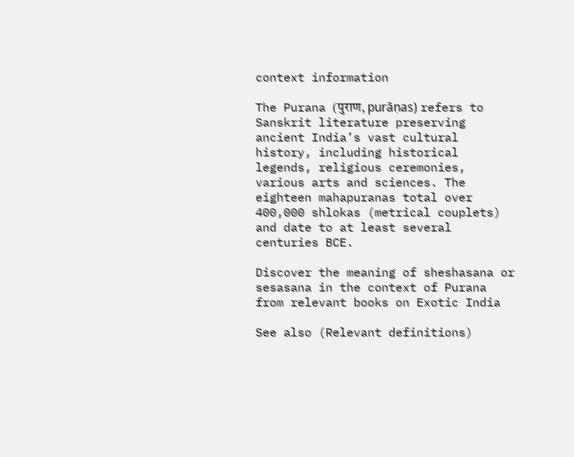context information

The Purana (पुराण, purāṇas) refers to Sanskrit literature preserving ancient India’s vast cultural history, including historical legends, religious ceremonies, various arts and sciences. The eighteen mahapuranas total over 400,000 shlokas (metrical couplets) and date to at least several centuries BCE.

Discover the meaning of sheshasana or sesasana in the context of Purana from relevant books on Exotic India

See also (Relevant definitions)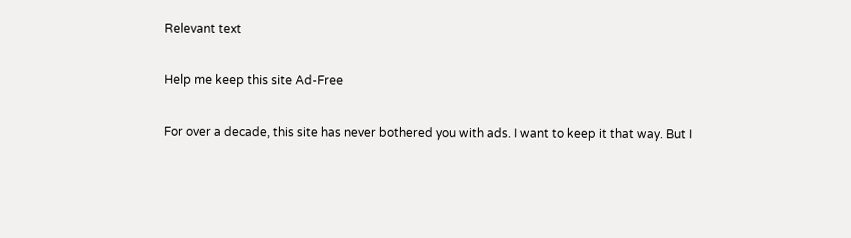Relevant text

Help me keep this site Ad-Free

For over a decade, this site has never bothered you with ads. I want to keep it that way. But I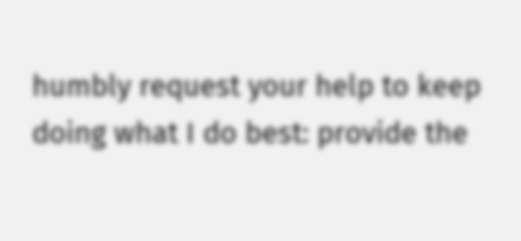humbly request your help to keep doing what I do best: provide the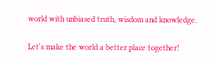world with unbiased truth, wisdom and knowledge.

Let's make the world a better place together!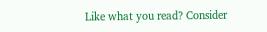Like what you read? Consider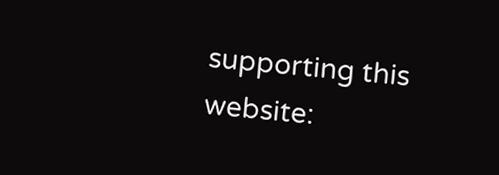supporting this website: